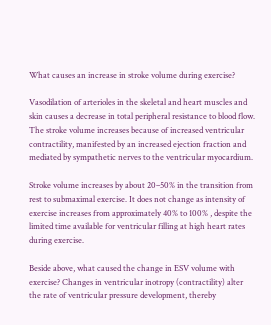What causes an increase in stroke volume during exercise?

Vasodilation of arterioles in the skeletal and heart muscles and skin causes a decrease in total peripheral resistance to blood flow. The stroke volume increases because of increased ventricular contractility, manifested by an increased ejection fraction and mediated by sympathetic nerves to the ventricular myocardium.

Stroke volume increases by about 20–50% in the transition from rest to submaximal exercise. It does not change as intensity of exercise increases from approximately 40% to 100% , despite the limited time available for ventricular filling at high heart rates during exercise.

Beside above, what caused the change in ESV volume with exercise? Changes in ventricular inotropy (contractility) alter the rate of ventricular pressure development, thereby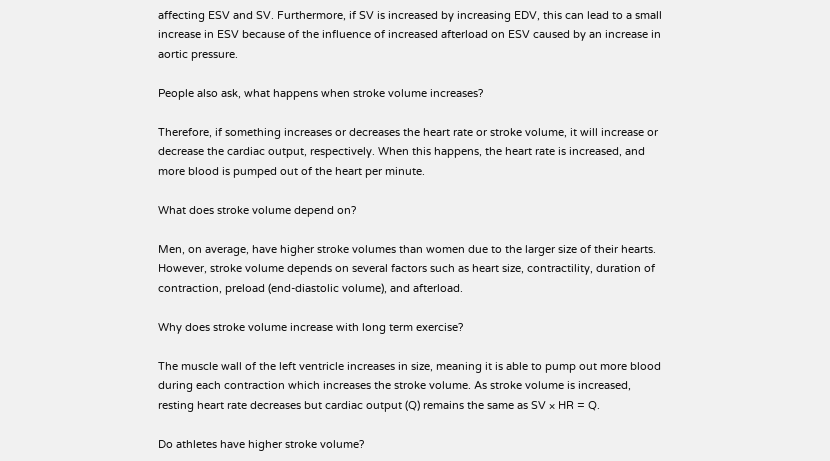affecting ESV and SV. Furthermore, if SV is increased by increasing EDV, this can lead to a small increase in ESV because of the influence of increased afterload on ESV caused by an increase in aortic pressure.

People also ask, what happens when stroke volume increases?

Therefore, if something increases or decreases the heart rate or stroke volume, it will increase or decrease the cardiac output, respectively. When this happens, the heart rate is increased, and more blood is pumped out of the heart per minute.

What does stroke volume depend on?

Men, on average, have higher stroke volumes than women due to the larger size of their hearts. However, stroke volume depends on several factors such as heart size, contractility, duration of contraction, preload (end-diastolic volume), and afterload.

Why does stroke volume increase with long term exercise?

The muscle wall of the left ventricle increases in size, meaning it is able to pump out more blood during each contraction which increases the stroke volume. As stroke volume is increased, resting heart rate decreases but cardiac output (Q) remains the same as SV × HR = Q.

Do athletes have higher stroke volume?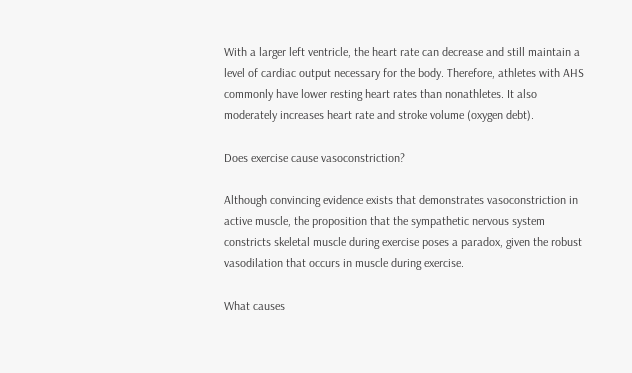With a larger left ventricle, the heart rate can decrease and still maintain a level of cardiac output necessary for the body. Therefore, athletes with AHS commonly have lower resting heart rates than nonathletes. It also moderately increases heart rate and stroke volume (oxygen debt).

Does exercise cause vasoconstriction?

Although convincing evidence exists that demonstrates vasoconstriction in active muscle, the proposition that the sympathetic nervous system constricts skeletal muscle during exercise poses a paradox, given the robust vasodilation that occurs in muscle during exercise.

What causes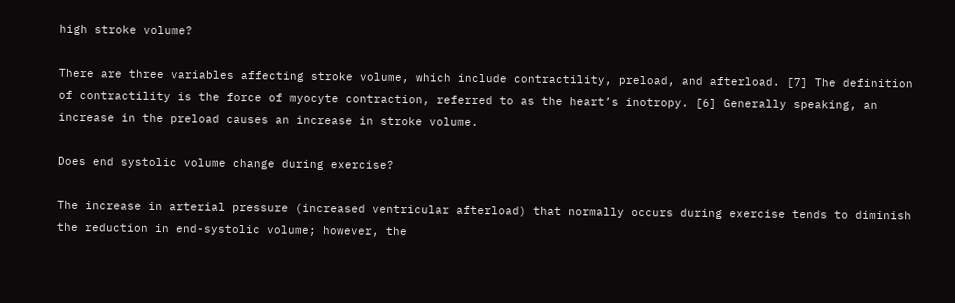high stroke volume?

There are three variables affecting stroke volume, which include contractility, preload, and afterload. [7] The definition of contractility is the force of myocyte contraction, referred to as the heart’s inotropy. [6] Generally speaking, an increase in the preload causes an increase in stroke volume.

Does end systolic volume change during exercise?

The increase in arterial pressure (increased ventricular afterload) that normally occurs during exercise tends to diminish the reduction in end-systolic volume; however, the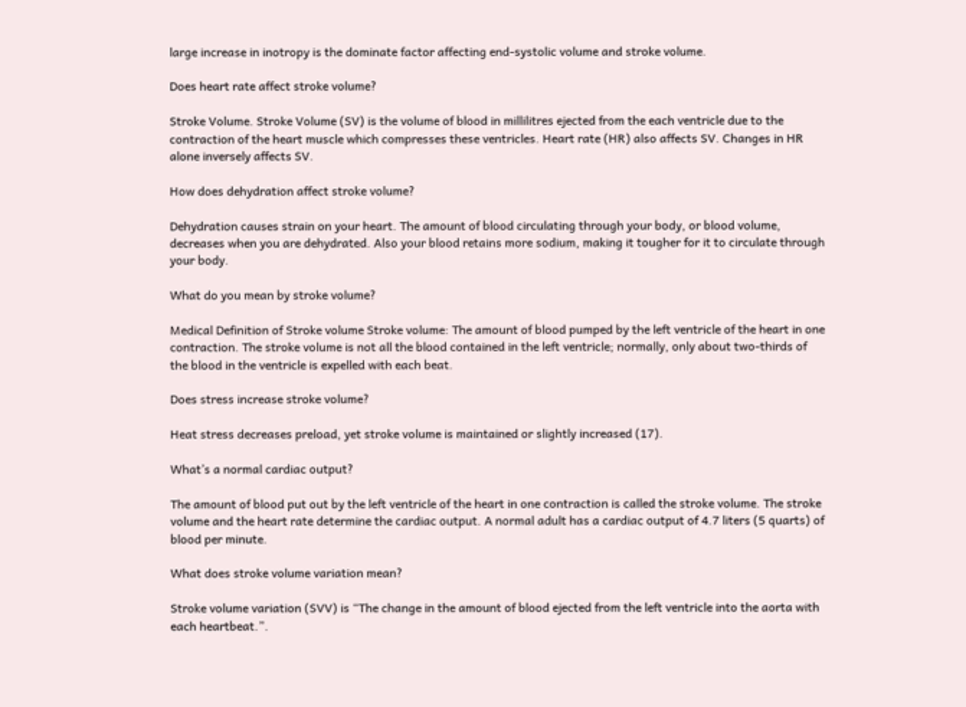large increase in inotropy is the dominate factor affecting end-systolic volume and stroke volume.

Does heart rate affect stroke volume?

Stroke Volume. Stroke Volume (SV) is the volume of blood in millilitres ejected from the each ventricle due to the contraction of the heart muscle which compresses these ventricles. Heart rate (HR) also affects SV. Changes in HR alone inversely affects SV.

How does dehydration affect stroke volume?

Dehydration causes strain on your heart. The amount of blood circulating through your body, or blood volume, decreases when you are dehydrated. Also your blood retains more sodium, making it tougher for it to circulate through your body.

What do you mean by stroke volume?

Medical Definition of Stroke volume Stroke volume: The amount of blood pumped by the left ventricle of the heart in one contraction. The stroke volume is not all the blood contained in the left ventricle; normally, only about two-thirds of the blood in the ventricle is expelled with each beat.

Does stress increase stroke volume?

Heat stress decreases preload, yet stroke volume is maintained or slightly increased (17).

What’s a normal cardiac output?

The amount of blood put out by the left ventricle of the heart in one contraction is called the stroke volume. The stroke volume and the heart rate determine the cardiac output. A normal adult has a cardiac output of 4.7 liters (5 quarts) of blood per minute.

What does stroke volume variation mean?

Stroke volume variation (SVV) is “The change in the amount of blood ejected from the left ventricle into the aorta with each heartbeat.”.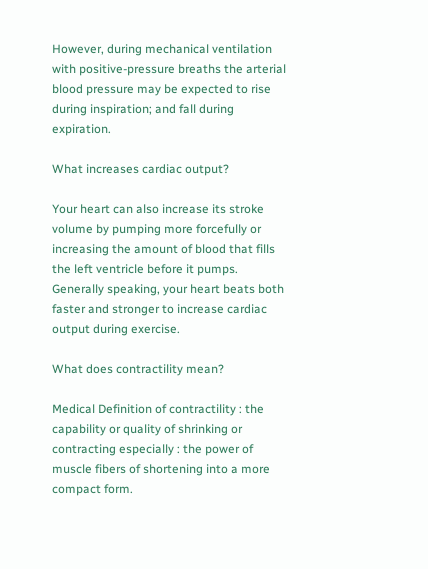However, during mechanical ventilation with positive-pressure breaths the arterial blood pressure may be expected to rise during inspiration; and fall during expiration.

What increases cardiac output?

Your heart can also increase its stroke volume by pumping more forcefully or increasing the amount of blood that fills the left ventricle before it pumps. Generally speaking, your heart beats both faster and stronger to increase cardiac output during exercise.

What does contractility mean?

Medical Definition of contractility : the capability or quality of shrinking or contracting especially : the power of muscle fibers of shortening into a more compact form.